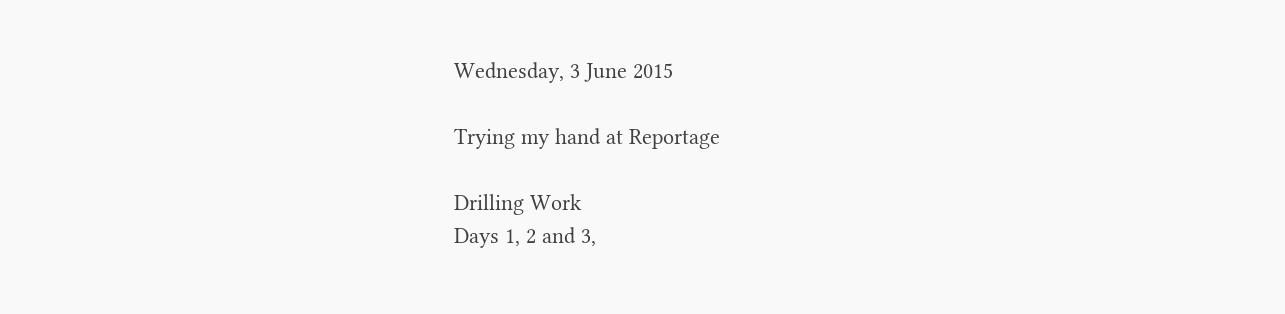Wednesday, 3 June 2015

Trying my hand at Reportage

Drilling Work
Days 1, 2 and 3,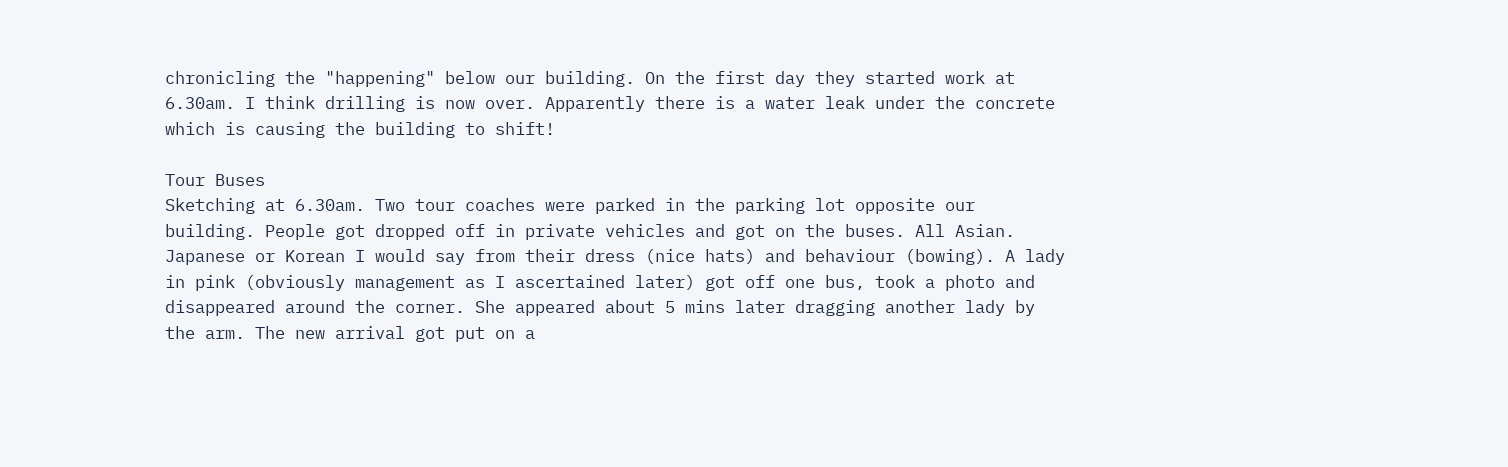chronicling the "happening" below our building. On the first day they started work at 6.30am. I think drilling is now over. Apparently there is a water leak under the concrete which is causing the building to shift!

Tour Buses
Sketching at 6.30am. Two tour coaches were parked in the parking lot opposite our building. People got dropped off in private vehicles and got on the buses. All Asian. Japanese or Korean I would say from their dress (nice hats) and behaviour (bowing). A lady in pink (obviously management as I ascertained later) got off one bus, took a photo and disappeared around the corner. She appeared about 5 mins later dragging another lady by the arm. The new arrival got put on a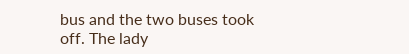bus and the two buses took off. The lady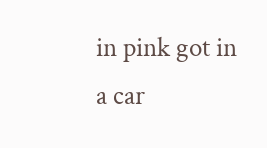in pink got in a car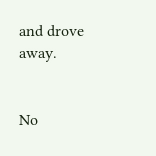and drove away.


No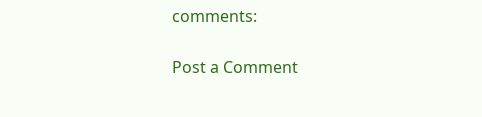comments:

Post a Comment